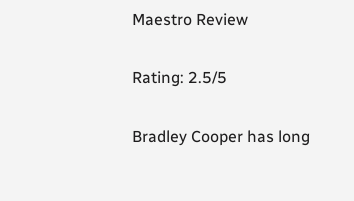Maestro Review


Rating: 2.5/5


Bradley Cooper has long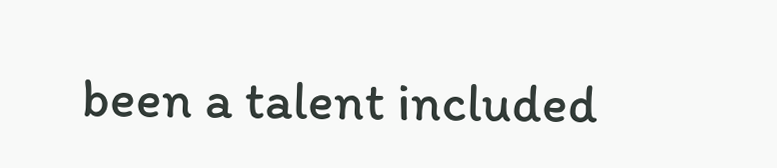been a talent included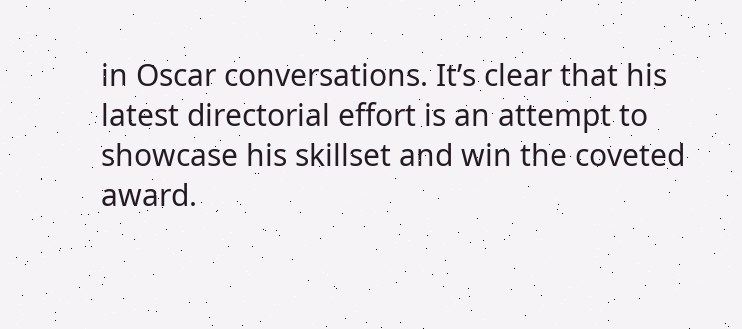in Oscar conversations. It’s clear that his latest directorial effort is an attempt to showcase his skillset and win the coveted award.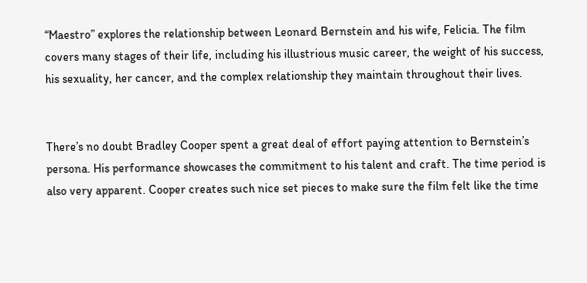“Maestro” explores the relationship between Leonard Bernstein and his wife, Felicia. The film covers many stages of their life, including his illustrious music career, the weight of his success, his sexuality, her cancer, and the complex relationship they maintain throughout their lives.


There’s no doubt Bradley Cooper spent a great deal of effort paying attention to Bernstein’s persona. His performance showcases the commitment to his talent and craft. The time period is also very apparent. Cooper creates such nice set pieces to make sure the film felt like the time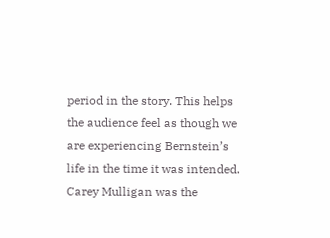period in the story. This helps the audience feel as though we are experiencing Bernstein’s life in the time it was intended. Carey Mulligan was the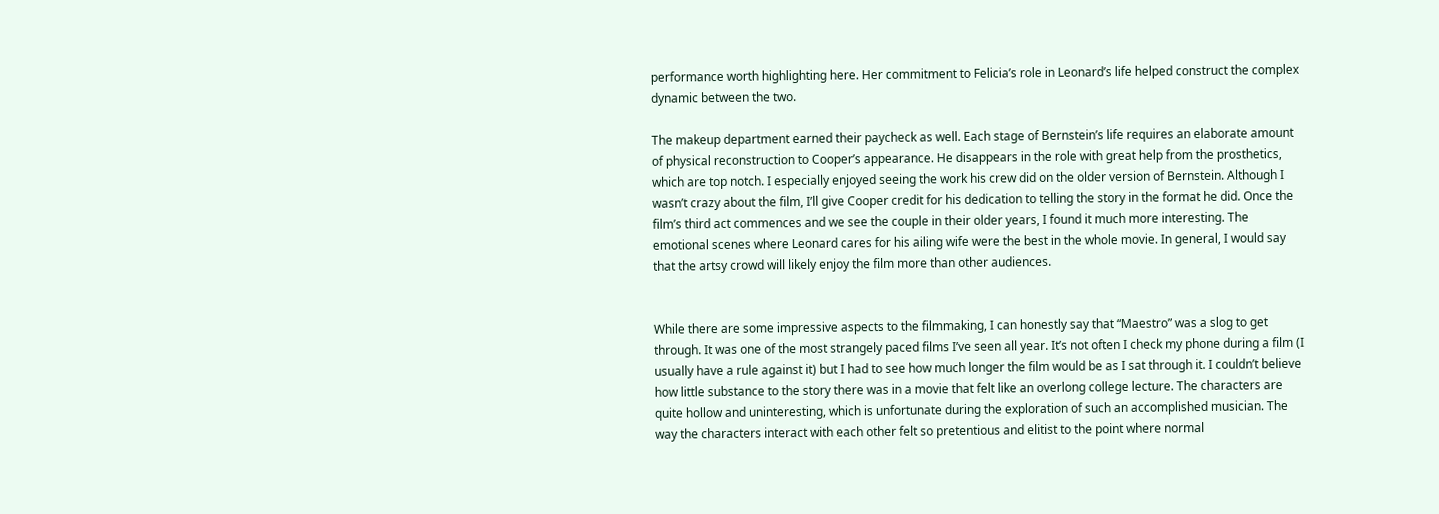performance worth highlighting here. Her commitment to Felicia’s role in Leonard’s life helped construct the complex dynamic between the two.

The makeup department earned their paycheck as well. Each stage of Bernstein’s life requires an elaborate amount of physical reconstruction to Cooper’s appearance. He disappears in the role with great help from the prosthetics, which are top notch. I especially enjoyed seeing the work his crew did on the older version of Bernstein. Although I wasn’t crazy about the film, I’ll give Cooper credit for his dedication to telling the story in the format he did. Once the film’s third act commences and we see the couple in their older years, I found it much more interesting. The emotional scenes where Leonard cares for his ailing wife were the best in the whole movie. In general, I would say that the artsy crowd will likely enjoy the film more than other audiences.


While there are some impressive aspects to the filmmaking, I can honestly say that “Maestro” was a slog to get through. It was one of the most strangely paced films I’ve seen all year. It’s not often I check my phone during a film (I usually have a rule against it) but I had to see how much longer the film would be as I sat through it. I couldn’t believe how little substance to the story there was in a movie that felt like an overlong college lecture. The characters are quite hollow and uninteresting, which is unfortunate during the exploration of such an accomplished musician. The way the characters interact with each other felt so pretentious and elitist to the point where normal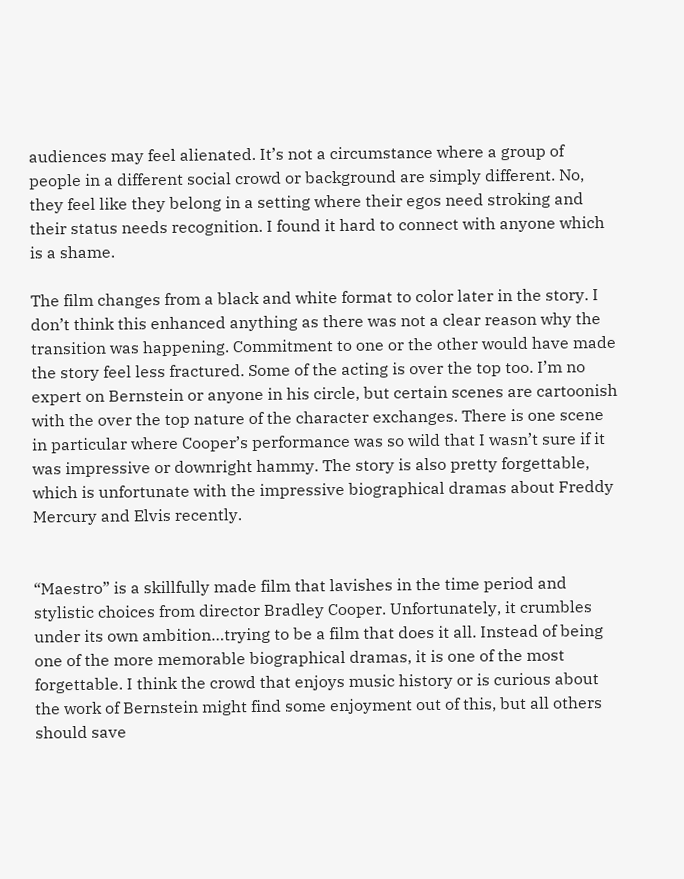audiences may feel alienated. It’s not a circumstance where a group of people in a different social crowd or background are simply different. No, they feel like they belong in a setting where their egos need stroking and their status needs recognition. I found it hard to connect with anyone which is a shame.

The film changes from a black and white format to color later in the story. I don’t think this enhanced anything as there was not a clear reason why the transition was happening. Commitment to one or the other would have made the story feel less fractured. Some of the acting is over the top too. I’m no expert on Bernstein or anyone in his circle, but certain scenes are cartoonish with the over the top nature of the character exchanges. There is one scene in particular where Cooper’s performance was so wild that I wasn’t sure if it was impressive or downright hammy. The story is also pretty forgettable, which is unfortunate with the impressive biographical dramas about Freddy Mercury and Elvis recently.


“Maestro” is a skillfully made film that lavishes in the time period and stylistic choices from director Bradley Cooper. Unfortunately, it crumbles under its own ambition…trying to be a film that does it all. Instead of being one of the more memorable biographical dramas, it is one of the most forgettable. I think the crowd that enjoys music history or is curious about the work of Bernstein might find some enjoyment out of this, but all others should save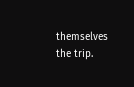themselves the trip.